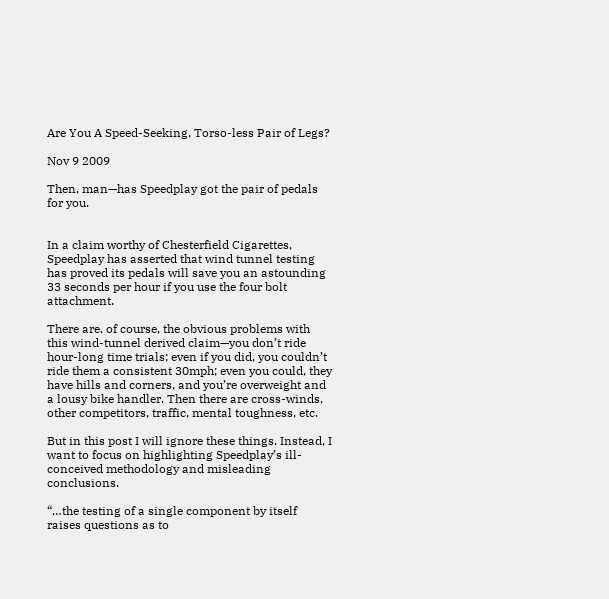Are You A Speed-Seeking, Torso-less Pair of Legs?

Nov 9 2009

Then, man—has Speedplay got the pair of pedals for you.


In a claim worthy of Chesterfield Cigarettes, Speedplay has asserted that wind tunnel testing has proved its pedals will save you an astounding 33 seconds per hour if you use the four bolt attachment.

There are, of course, the obvious problems with this wind-tunnel derived claim—you don’t ride hour-long time trials; even if you did, you couldn’t ride them a consistent 30mph; even you could, they have hills and corners, and you’re overweight and a lousy bike handler. Then there are cross-winds, other competitors, traffic, mental toughness, etc.

But in this post I will ignore these things. Instead, I want to focus on highlighting Speedplay’s ill-conceived methodology and misleading conclusions.

“…the testing of a single component by itself raises questions as to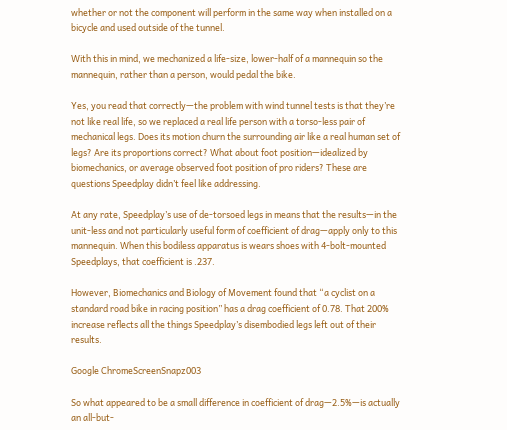whether or not the component will perform in the same way when installed on a bicycle and used outside of the tunnel.

With this in mind, we mechanized a life-size, lower-half of a mannequin so the mannequin, rather than a person, would pedal the bike.

Yes, you read that correctly—the problem with wind tunnel tests is that they’re not like real life, so we replaced a real life person with a torso-less pair of mechanical legs. Does its motion churn the surrounding air like a real human set of legs? Are its proportions correct? What about foot position—idealized by biomechanics, or average observed foot position of pro riders? These are questions Speedplay didn’t feel like addressing.

At any rate, Speedplay’s use of de-torsoed legs in means that the results—in the unit-less and not particularly useful form of coefficient of drag—apply only to this mannequin. When this bodiless apparatus is wears shoes with 4-bolt-mounted Speedplays, that coefficient is .237.

However, Biomechanics and Biology of Movement found that “a cyclist on a standard road bike in racing position” has a drag coefficient of 0.78. That 200% increase reflects all the things Speedplay’s disembodied legs left out of their results.

Google ChromeScreenSnapz003

So what appeared to be a small difference in coefficient of drag—2.5%—is actually an all-but-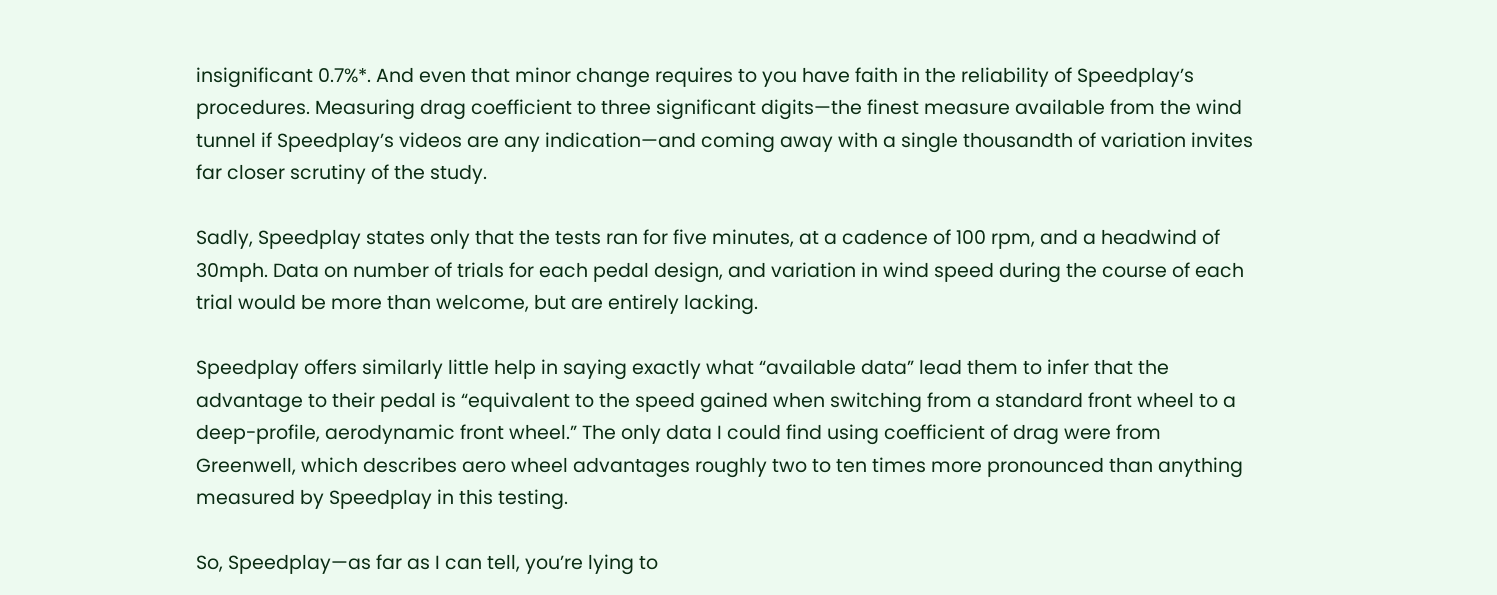insignificant 0.7%*. And even that minor change requires to you have faith in the reliability of Speedplay’s procedures. Measuring drag coefficient to three significant digits—the finest measure available from the wind tunnel if Speedplay’s videos are any indication—and coming away with a single thousandth of variation invites far closer scrutiny of the study.

Sadly, Speedplay states only that the tests ran for five minutes, at a cadence of 100 rpm, and a headwind of 30mph. Data on number of trials for each pedal design, and variation in wind speed during the course of each trial would be more than welcome, but are entirely lacking.

Speedplay offers similarly little help in saying exactly what “available data” lead them to infer that the advantage to their pedal is “equivalent to the speed gained when switching from a standard front wheel to a deep-profile, aerodynamic front wheel.” The only data I could find using coefficient of drag were from Greenwell, which describes aero wheel advantages roughly two to ten times more pronounced than anything measured by Speedplay in this testing.

So, Speedplay—as far as I can tell, you’re lying to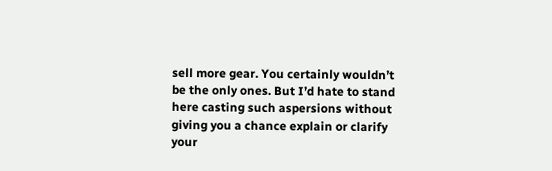sell more gear. You certainly wouldn’t be the only ones. But I’d hate to stand here casting such aspersions without giving you a chance explain or clarify your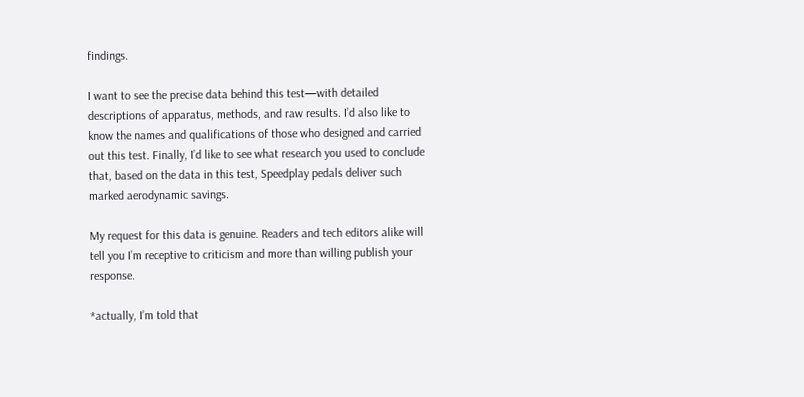findings.

I want to see the precise data behind this test—with detailed descriptions of apparatus, methods, and raw results. I’d also like to know the names and qualifications of those who designed and carried out this test. Finally, I’d like to see what research you used to conclude that, based on the data in this test, Speedplay pedals deliver such marked aerodynamic savings.

My request for this data is genuine. Readers and tech editors alike will tell you I’m receptive to criticism and more than willing publish your response.

*actually, I’m told that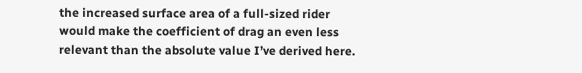the increased surface area of a full-sized rider would make the coefficient of drag an even less relevant than the absolute value I’ve derived here.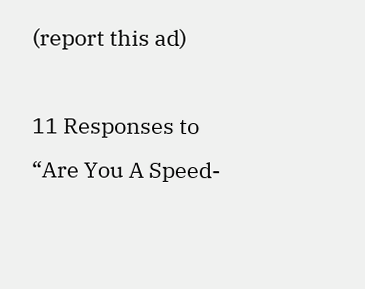(report this ad)

11 Responses to “Are You A Speed-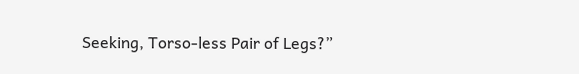Seeking, Torso-less Pair of Legs?”